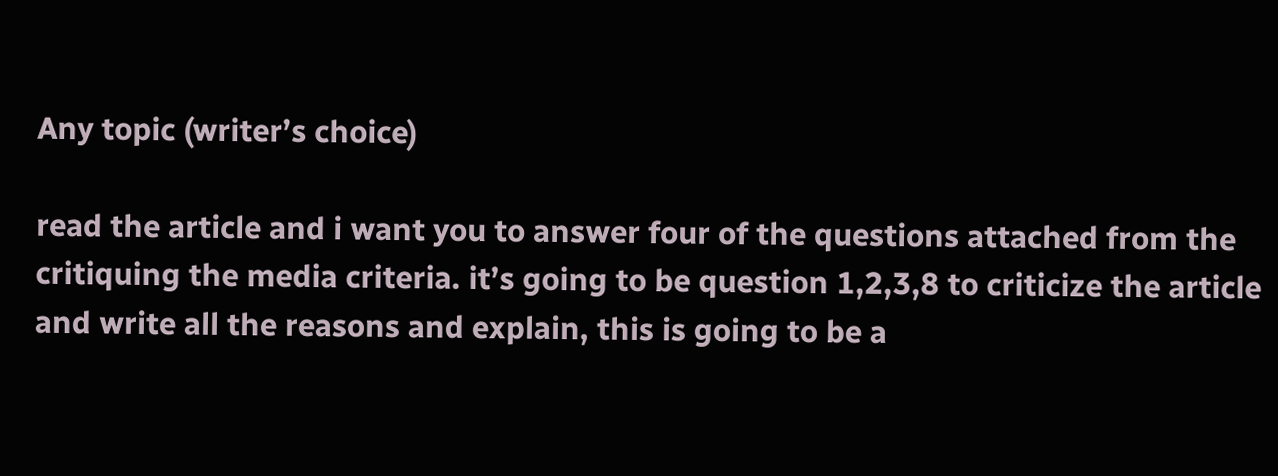Any topic (writer’s choice)

read the article and i want you to answer four of the questions attached from the critiquing the media criteria. it’s going to be question 1,2,3,8 to criticize the article and write all the reasons and explain, this is going to be a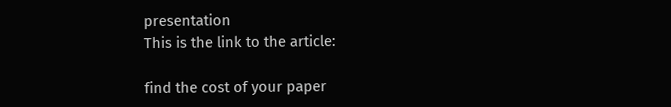presentation
This is the link to the article:

find the cost of your paper